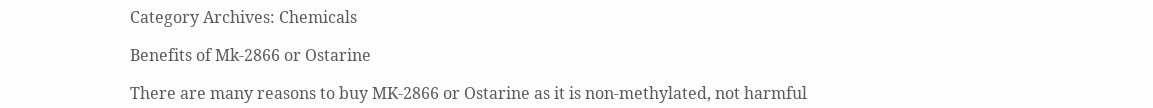Category Archives: Chemicals

Benefits of Mk-2866 or Ostarine

There are many reasons to buy MK-2866 or Ostarine as it is non-methylated, not harmful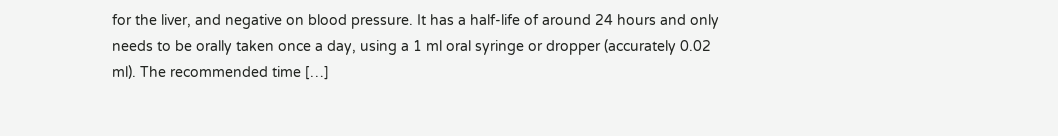for the liver, and negative on blood pressure. It has a half-life of around 24 hours and only needs to be orally taken once a day, using a 1 ml oral syringe or dropper (accurately 0.02 ml). The recommended time […]